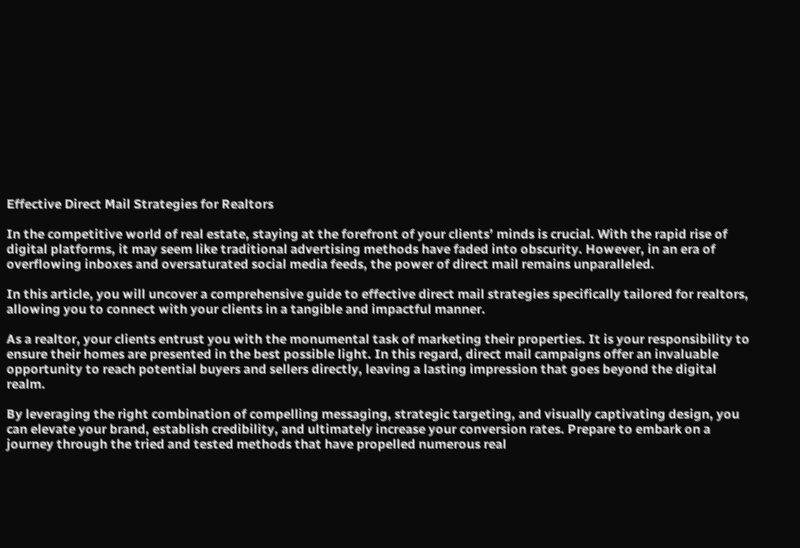Effective Direct Mail Strategies for Realtors

In the competitive world of real estate, staying at the forefront of your clients’ minds is crucial. With the rapid rise of digital platforms, it may seem like traditional advertising methods have faded into obscurity. However, in an era of overflowing inboxes and oversaturated social media feeds, the power of direct mail remains unparalleled.

In this article, you will uncover a comprehensive guide to effective direct mail strategies specifically tailored for realtors, allowing you to connect with your clients in a tangible and impactful manner.

As a realtor, your clients entrust you with the monumental task of marketing their properties. It is your responsibility to ensure their homes are presented in the best possible light. In this regard, direct mail campaigns offer an invaluable opportunity to reach potential buyers and sellers directly, leaving a lasting impression that goes beyond the digital realm.

By leveraging the right combination of compelling messaging, strategic targeting, and visually captivating design, you can elevate your brand, establish credibility, and ultimately increase your conversion rates. Prepare to embark on a journey through the tried and tested methods that have propelled numerous real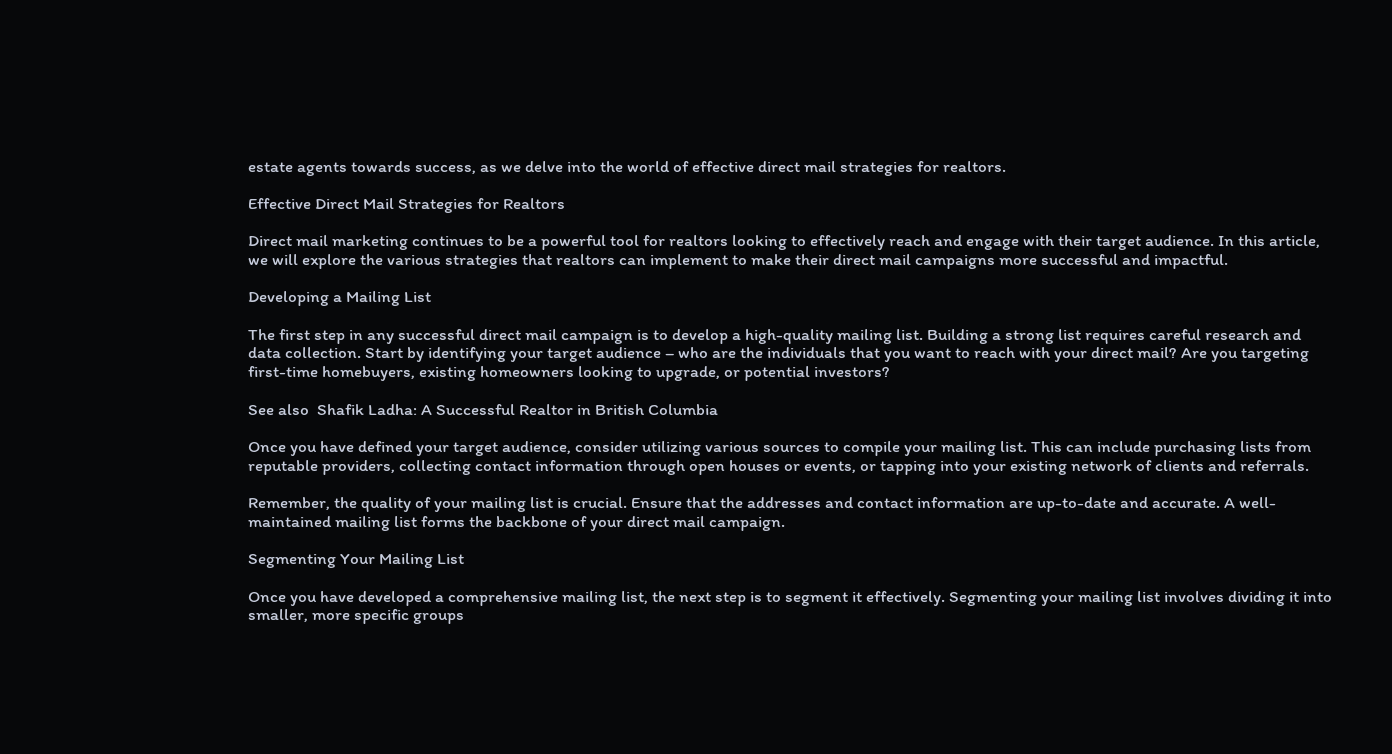estate agents towards success, as we delve into the world of effective direct mail strategies for realtors.

Effective Direct Mail Strategies for Realtors

Direct mail marketing continues to be a powerful tool for realtors looking to effectively reach and engage with their target audience. In this article, we will explore the various strategies that realtors can implement to make their direct mail campaigns more successful and impactful.

Developing a Mailing List

The first step in any successful direct mail campaign is to develop a high-quality mailing list. Building a strong list requires careful research and data collection. Start by identifying your target audience – who are the individuals that you want to reach with your direct mail? Are you targeting first-time homebuyers, existing homeowners looking to upgrade, or potential investors?

See also  Shafik Ladha: A Successful Realtor in British Columbia

Once you have defined your target audience, consider utilizing various sources to compile your mailing list. This can include purchasing lists from reputable providers, collecting contact information through open houses or events, or tapping into your existing network of clients and referrals.

Remember, the quality of your mailing list is crucial. Ensure that the addresses and contact information are up-to-date and accurate. A well-maintained mailing list forms the backbone of your direct mail campaign.

Segmenting Your Mailing List

Once you have developed a comprehensive mailing list, the next step is to segment it effectively. Segmenting your mailing list involves dividing it into smaller, more specific groups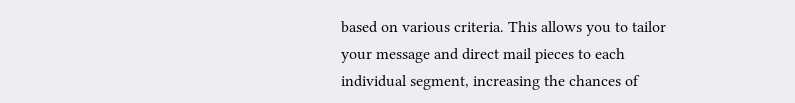based on various criteria. This allows you to tailor your message and direct mail pieces to each individual segment, increasing the chances of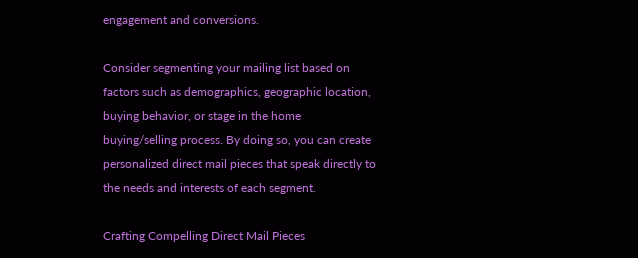engagement and conversions.

Consider segmenting your mailing list based on factors such as demographics, geographic location, buying behavior, or stage in the home buying/selling process. By doing so, you can create personalized direct mail pieces that speak directly to the needs and interests of each segment.

Crafting Compelling Direct Mail Pieces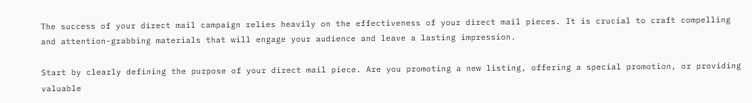The success of your direct mail campaign relies heavily on the effectiveness of your direct mail pieces. It is crucial to craft compelling and attention-grabbing materials that will engage your audience and leave a lasting impression.

Start by clearly defining the purpose of your direct mail piece. Are you promoting a new listing, offering a special promotion, or providing valuable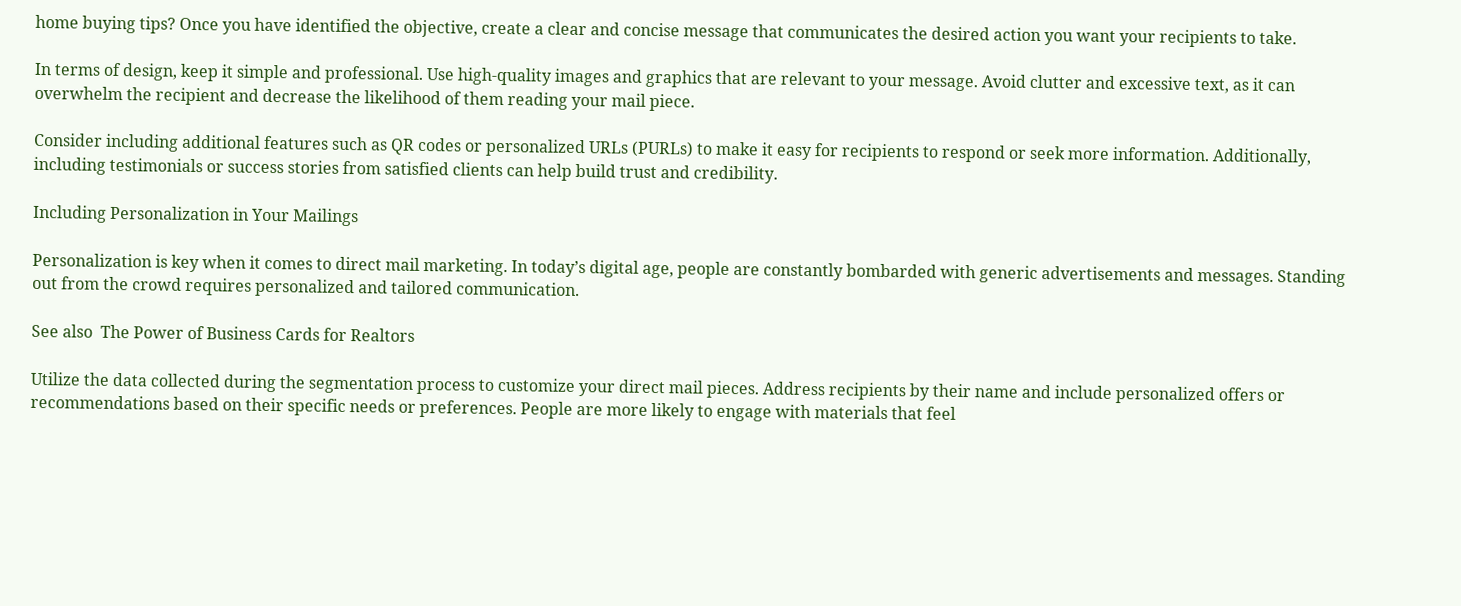home buying tips? Once you have identified the objective, create a clear and concise message that communicates the desired action you want your recipients to take.

In terms of design, keep it simple and professional. Use high-quality images and graphics that are relevant to your message. Avoid clutter and excessive text, as it can overwhelm the recipient and decrease the likelihood of them reading your mail piece.

Consider including additional features such as QR codes or personalized URLs (PURLs) to make it easy for recipients to respond or seek more information. Additionally, including testimonials or success stories from satisfied clients can help build trust and credibility.

Including Personalization in Your Mailings

Personalization is key when it comes to direct mail marketing. In today’s digital age, people are constantly bombarded with generic advertisements and messages. Standing out from the crowd requires personalized and tailored communication.

See also  The Power of Business Cards for Realtors

Utilize the data collected during the segmentation process to customize your direct mail pieces. Address recipients by their name and include personalized offers or recommendations based on their specific needs or preferences. People are more likely to engage with materials that feel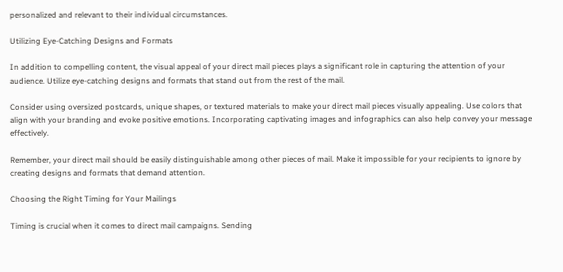personalized and relevant to their individual circumstances.

Utilizing Eye-Catching Designs and Formats

In addition to compelling content, the visual appeal of your direct mail pieces plays a significant role in capturing the attention of your audience. Utilize eye-catching designs and formats that stand out from the rest of the mail.

Consider using oversized postcards, unique shapes, or textured materials to make your direct mail pieces visually appealing. Use colors that align with your branding and evoke positive emotions. Incorporating captivating images and infographics can also help convey your message effectively.

Remember, your direct mail should be easily distinguishable among other pieces of mail. Make it impossible for your recipients to ignore by creating designs and formats that demand attention.

Choosing the Right Timing for Your Mailings

Timing is crucial when it comes to direct mail campaigns. Sending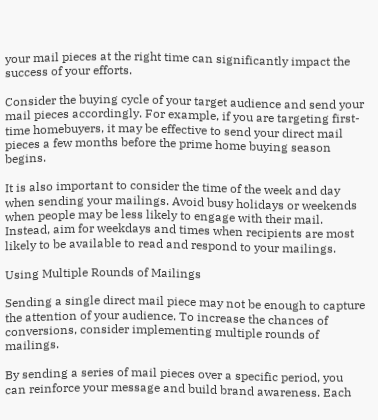your mail pieces at the right time can significantly impact the success of your efforts.

Consider the buying cycle of your target audience and send your mail pieces accordingly. For example, if you are targeting first-time homebuyers, it may be effective to send your direct mail pieces a few months before the prime home buying season begins.

It is also important to consider the time of the week and day when sending your mailings. Avoid busy holidays or weekends when people may be less likely to engage with their mail. Instead, aim for weekdays and times when recipients are most likely to be available to read and respond to your mailings.

Using Multiple Rounds of Mailings

Sending a single direct mail piece may not be enough to capture the attention of your audience. To increase the chances of conversions, consider implementing multiple rounds of mailings.

By sending a series of mail pieces over a specific period, you can reinforce your message and build brand awareness. Each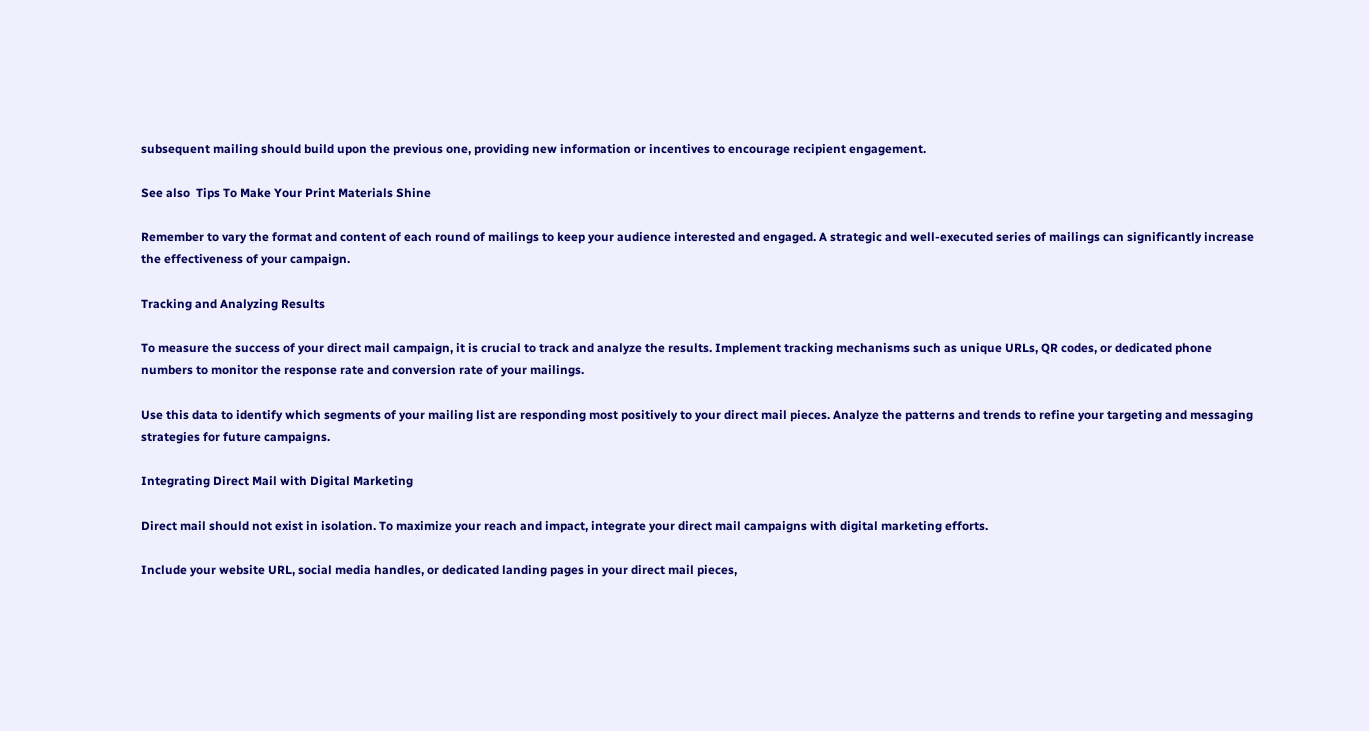subsequent mailing should build upon the previous one, providing new information or incentives to encourage recipient engagement.

See also  Tips To Make Your Print Materials Shine

Remember to vary the format and content of each round of mailings to keep your audience interested and engaged. A strategic and well-executed series of mailings can significantly increase the effectiveness of your campaign.

Tracking and Analyzing Results

To measure the success of your direct mail campaign, it is crucial to track and analyze the results. Implement tracking mechanisms such as unique URLs, QR codes, or dedicated phone numbers to monitor the response rate and conversion rate of your mailings.

Use this data to identify which segments of your mailing list are responding most positively to your direct mail pieces. Analyze the patterns and trends to refine your targeting and messaging strategies for future campaigns.

Integrating Direct Mail with Digital Marketing

Direct mail should not exist in isolation. To maximize your reach and impact, integrate your direct mail campaigns with digital marketing efforts.

Include your website URL, social media handles, or dedicated landing pages in your direct mail pieces,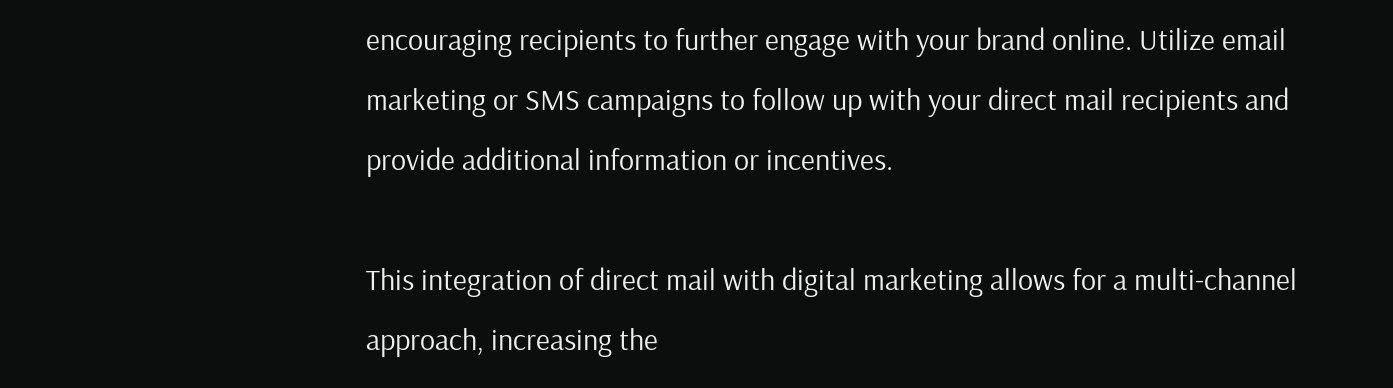encouraging recipients to further engage with your brand online. Utilize email marketing or SMS campaigns to follow up with your direct mail recipients and provide additional information or incentives.

This integration of direct mail with digital marketing allows for a multi-channel approach, increasing the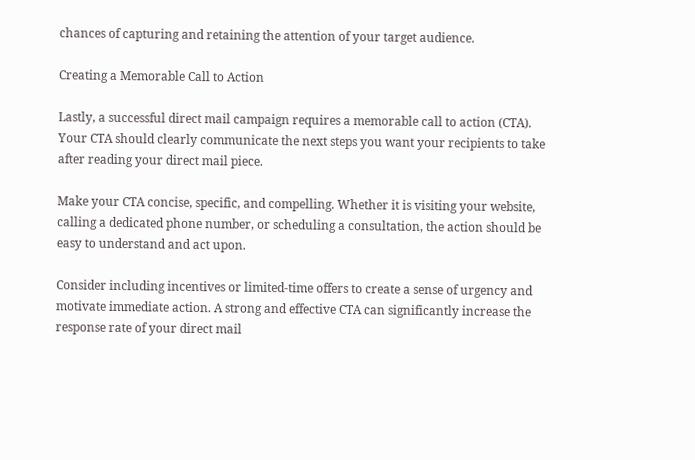chances of capturing and retaining the attention of your target audience.

Creating a Memorable Call to Action

Lastly, a successful direct mail campaign requires a memorable call to action (CTA). Your CTA should clearly communicate the next steps you want your recipients to take after reading your direct mail piece.

Make your CTA concise, specific, and compelling. Whether it is visiting your website, calling a dedicated phone number, or scheduling a consultation, the action should be easy to understand and act upon.

Consider including incentives or limited-time offers to create a sense of urgency and motivate immediate action. A strong and effective CTA can significantly increase the response rate of your direct mail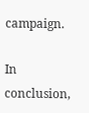campaign.

In conclusion,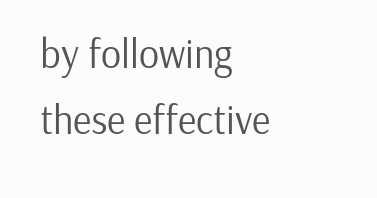by following these effective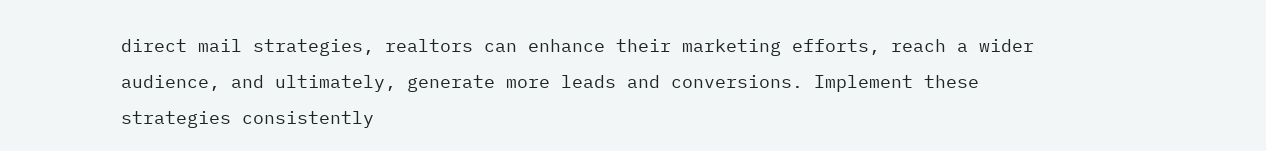direct mail strategies, realtors can enhance their marketing efforts, reach a wider audience, and ultimately, generate more leads and conversions. Implement these strategies consistently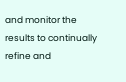and monitor the results to continually refine and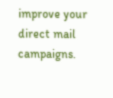improve your direct mail campaigns.